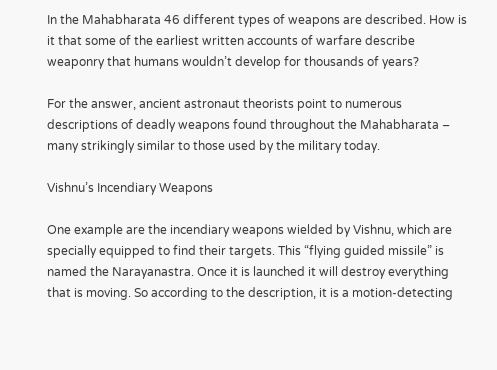In the Mahabharata 46 different types of weapons are described. How is it that some of the earliest written accounts of warfare describe weaponry that humans wouldn’t develop for thousands of years?

For the answer, ancient astronaut theorists point to numerous descriptions of deadly weapons found throughout the Mahabharata – many strikingly similar to those used by the military today.

Vishnu’s Incendiary Weapons

One example are the incendiary weapons wielded by Vishnu, which are specially equipped to find their targets. This “flying guided missile” is named the Narayanastra. Once it is launched it will destroy everything that is moving. So according to the description, it is a motion-detecting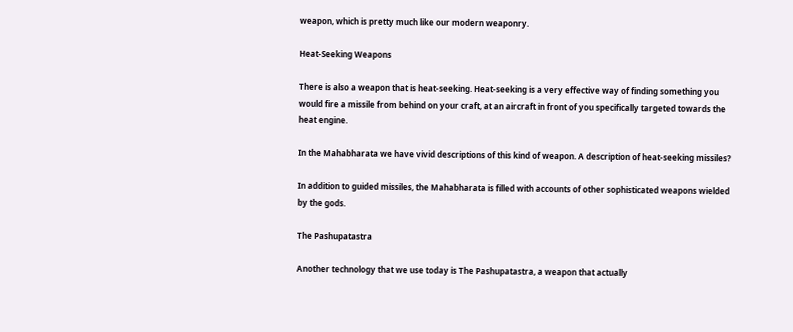weapon, which is pretty much like our modern weaponry.

Heat-Seeking Weapons

There is also a weapon that is heat-seeking. Heat-seeking is a very effective way of finding something you would fire a missile from behind on your craft, at an aircraft in front of you specifically targeted towards the heat engine.

In the Mahabharata we have vivid descriptions of this kind of weapon. A description of heat-seeking missiles?

In addition to guided missiles, the Mahabharata is filled with accounts of other sophisticated weapons wielded by the gods.

The Pashupatastra

Another technology that we use today is The Pashupatastra, a weapon that actually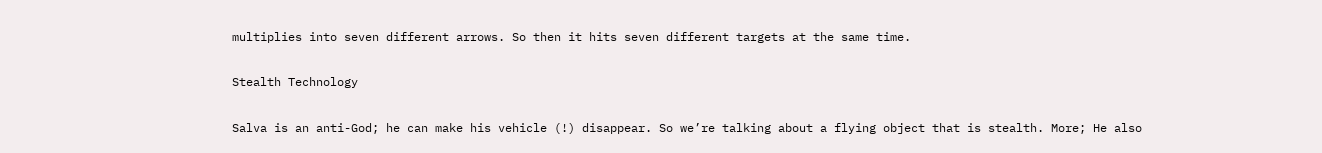multiplies into seven different arrows. So then it hits seven different targets at the same time.

Stealth Technology

Salva is an anti-God; he can make his vehicle (!) disappear. So we’re talking about a flying object that is stealth. More; He also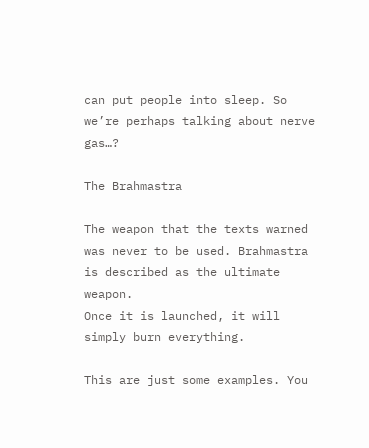can put people into sleep. So we’re perhaps talking about nerve gas…?

The Brahmastra

The weapon that the texts warned was never to be used. Brahmastra is described as the ultimate weapon.
Once it is launched, it will simply burn everything.

This are just some examples. You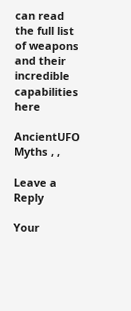can read the full list of weapons and their incredible capabilities here

AncientUFO Myths , ,

Leave a Reply

Your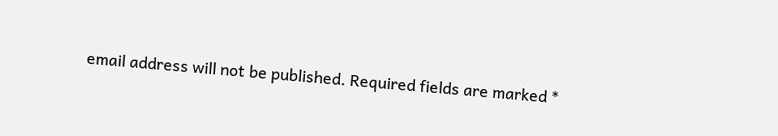email address will not be published. Required fields are marked *